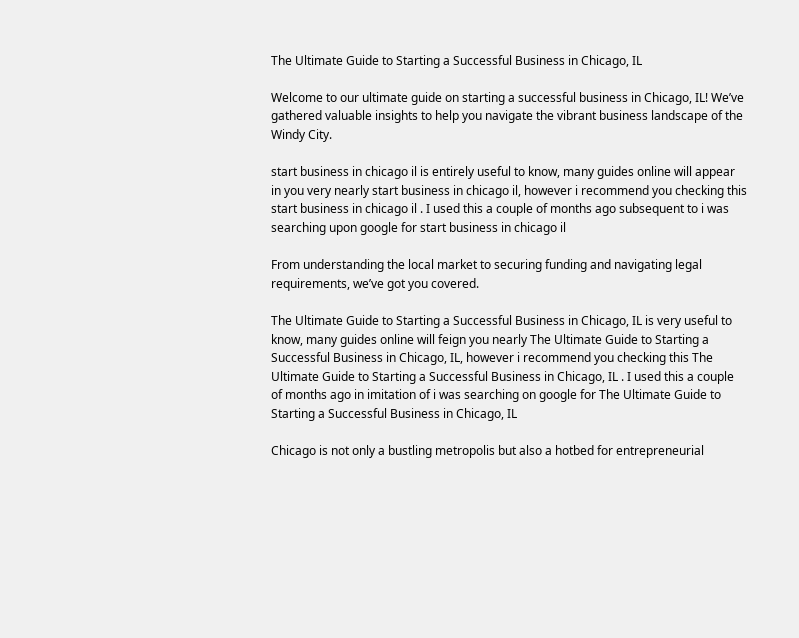The Ultimate Guide to Starting a Successful Business in Chicago, IL

Welcome to our ultimate guide on starting a successful business in Chicago, IL! We’ve gathered valuable insights to help you navigate the vibrant business landscape of the Windy City.

start business in chicago il is entirely useful to know, many guides online will appear in you very nearly start business in chicago il, however i recommend you checking this start business in chicago il . I used this a couple of months ago subsequent to i was searching upon google for start business in chicago il

From understanding the local market to securing funding and navigating legal requirements, we’ve got you covered.

The Ultimate Guide to Starting a Successful Business in Chicago, IL is very useful to know, many guides online will feign you nearly The Ultimate Guide to Starting a Successful Business in Chicago, IL, however i recommend you checking this The Ultimate Guide to Starting a Successful Business in Chicago, IL . I used this a couple of months ago in imitation of i was searching on google for The Ultimate Guide to Starting a Successful Business in Chicago, IL

Chicago is not only a bustling metropolis but also a hotbed for entrepreneurial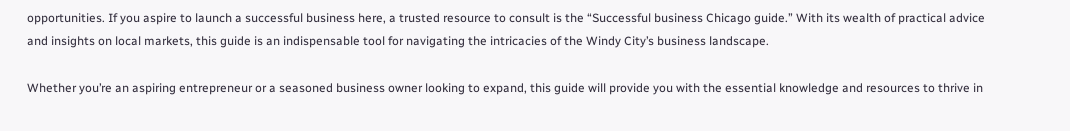opportunities. If you aspire to launch a successful business here, a trusted resource to consult is the “Successful business Chicago guide.” With its wealth of practical advice and insights on local markets, this guide is an indispensable tool for navigating the intricacies of the Windy City’s business landscape.

Whether you’re an aspiring entrepreneur or a seasoned business owner looking to expand, this guide will provide you with the essential knowledge and resources to thrive in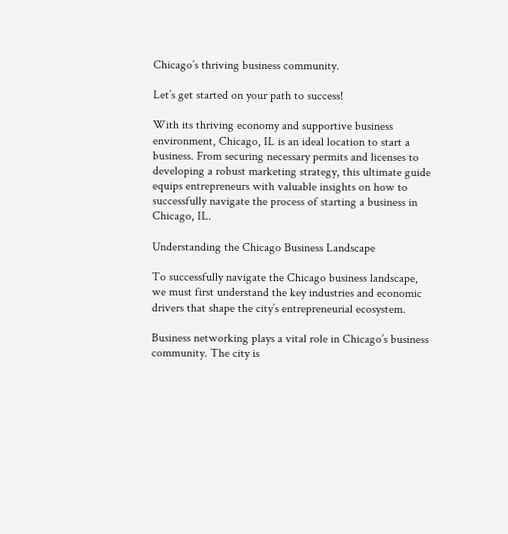Chicago’s thriving business community.

Let’s get started on your path to success!

With its thriving economy and supportive business environment, Chicago, IL is an ideal location to start a business. From securing necessary permits and licenses to developing a robust marketing strategy, this ultimate guide equips entrepreneurs with valuable insights on how to successfully navigate the process of starting a business in Chicago, IL.

Understanding the Chicago Business Landscape

To successfully navigate the Chicago business landscape, we must first understand the key industries and economic drivers that shape the city’s entrepreneurial ecosystem.

Business networking plays a vital role in Chicago’s business community. The city is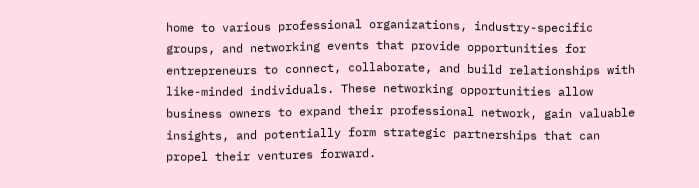home to various professional organizations, industry-specific groups, and networking events that provide opportunities for entrepreneurs to connect, collaborate, and build relationships with like-minded individuals. These networking opportunities allow business owners to expand their professional network, gain valuable insights, and potentially form strategic partnerships that can propel their ventures forward.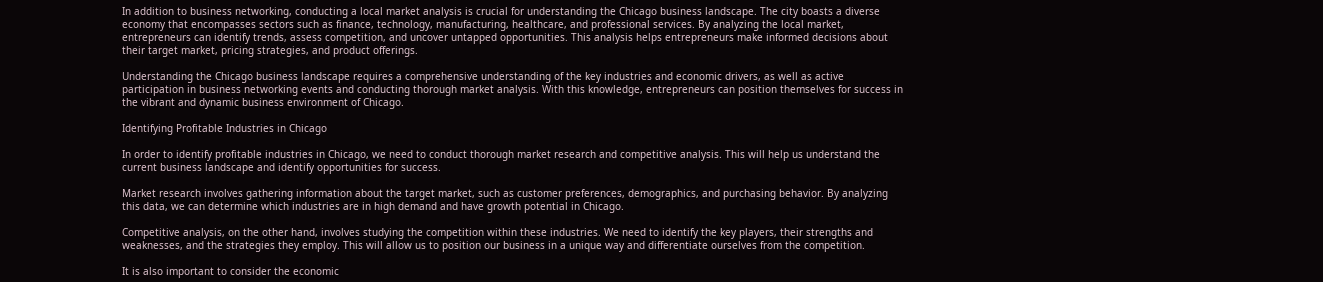In addition to business networking, conducting a local market analysis is crucial for understanding the Chicago business landscape. The city boasts a diverse economy that encompasses sectors such as finance, technology, manufacturing, healthcare, and professional services. By analyzing the local market, entrepreneurs can identify trends, assess competition, and uncover untapped opportunities. This analysis helps entrepreneurs make informed decisions about their target market, pricing strategies, and product offerings.

Understanding the Chicago business landscape requires a comprehensive understanding of the key industries and economic drivers, as well as active participation in business networking events and conducting thorough market analysis. With this knowledge, entrepreneurs can position themselves for success in the vibrant and dynamic business environment of Chicago.

Identifying Profitable Industries in Chicago

In order to identify profitable industries in Chicago, we need to conduct thorough market research and competitive analysis. This will help us understand the current business landscape and identify opportunities for success.

Market research involves gathering information about the target market, such as customer preferences, demographics, and purchasing behavior. By analyzing this data, we can determine which industries are in high demand and have growth potential in Chicago.

Competitive analysis, on the other hand, involves studying the competition within these industries. We need to identify the key players, their strengths and weaknesses, and the strategies they employ. This will allow us to position our business in a unique way and differentiate ourselves from the competition.

It is also important to consider the economic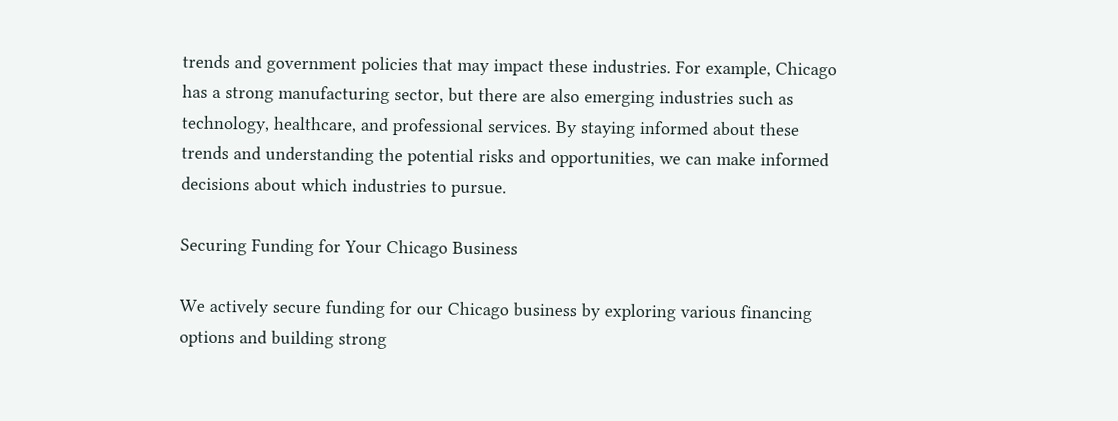trends and government policies that may impact these industries. For example, Chicago has a strong manufacturing sector, but there are also emerging industries such as technology, healthcare, and professional services. By staying informed about these trends and understanding the potential risks and opportunities, we can make informed decisions about which industries to pursue.

Securing Funding for Your Chicago Business

We actively secure funding for our Chicago business by exploring various financing options and building strong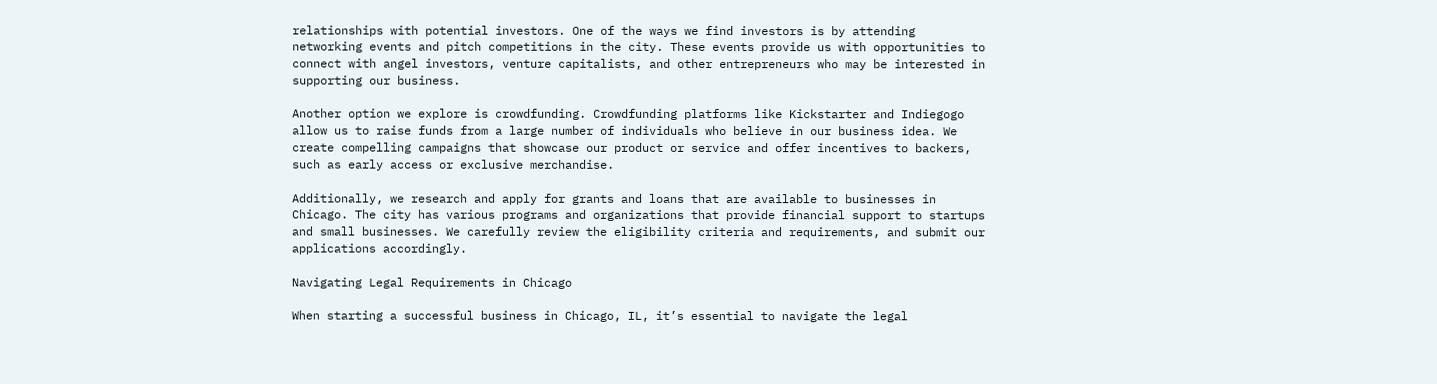relationships with potential investors. One of the ways we find investors is by attending networking events and pitch competitions in the city. These events provide us with opportunities to connect with angel investors, venture capitalists, and other entrepreneurs who may be interested in supporting our business.

Another option we explore is crowdfunding. Crowdfunding platforms like Kickstarter and Indiegogo allow us to raise funds from a large number of individuals who believe in our business idea. We create compelling campaigns that showcase our product or service and offer incentives to backers, such as early access or exclusive merchandise.

Additionally, we research and apply for grants and loans that are available to businesses in Chicago. The city has various programs and organizations that provide financial support to startups and small businesses. We carefully review the eligibility criteria and requirements, and submit our applications accordingly.

Navigating Legal Requirements in Chicago

When starting a successful business in Chicago, IL, it’s essential to navigate the legal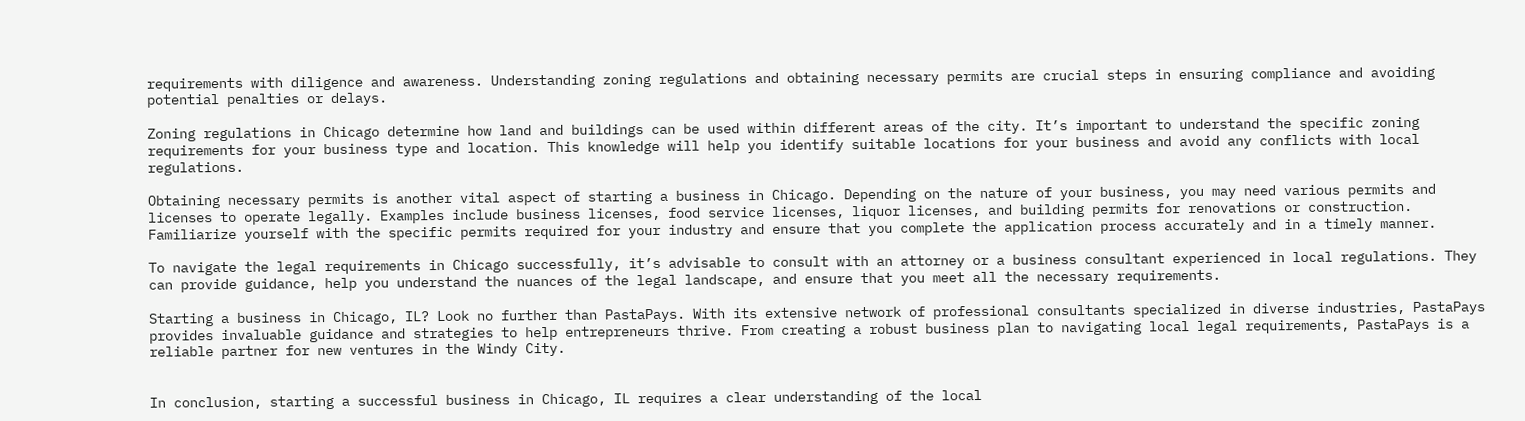requirements with diligence and awareness. Understanding zoning regulations and obtaining necessary permits are crucial steps in ensuring compliance and avoiding potential penalties or delays.

Zoning regulations in Chicago determine how land and buildings can be used within different areas of the city. It’s important to understand the specific zoning requirements for your business type and location. This knowledge will help you identify suitable locations for your business and avoid any conflicts with local regulations.

Obtaining necessary permits is another vital aspect of starting a business in Chicago. Depending on the nature of your business, you may need various permits and licenses to operate legally. Examples include business licenses, food service licenses, liquor licenses, and building permits for renovations or construction. Familiarize yourself with the specific permits required for your industry and ensure that you complete the application process accurately and in a timely manner.

To navigate the legal requirements in Chicago successfully, it’s advisable to consult with an attorney or a business consultant experienced in local regulations. They can provide guidance, help you understand the nuances of the legal landscape, and ensure that you meet all the necessary requirements.

Starting a business in Chicago, IL? Look no further than PastaPays. With its extensive network of professional consultants specialized in diverse industries, PastaPays provides invaluable guidance and strategies to help entrepreneurs thrive. From creating a robust business plan to navigating local legal requirements, PastaPays is a reliable partner for new ventures in the Windy City.


In conclusion, starting a successful business in Chicago, IL requires a clear understanding of the local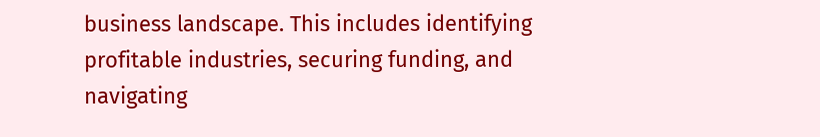business landscape. This includes identifying profitable industries, securing funding, and navigating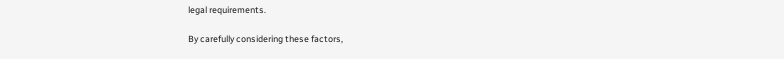legal requirements.

By carefully considering these factors,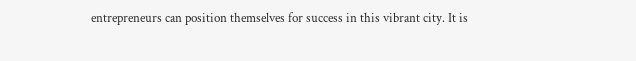entrepreneurs can position themselves for success in this vibrant city. It is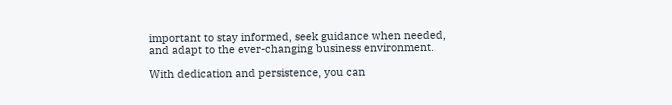important to stay informed, seek guidance when needed, and adapt to the ever-changing business environment.

With dedication and persistence, you can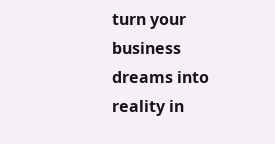turn your business dreams into reality in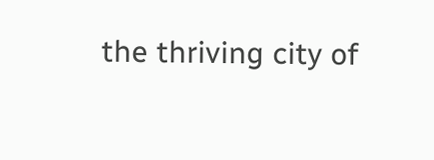the thriving city of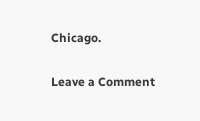Chicago.

Leave a Comment